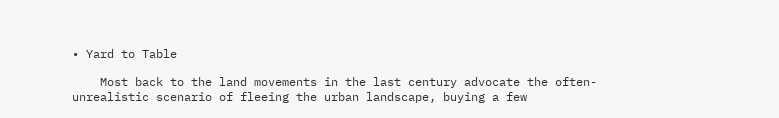• Yard to Table

    Most back to the land movements in the last century advocate the often-unrealistic scenario of fleeing the urban landscape, buying a few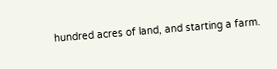hundred acres of land, and starting a farm.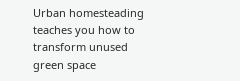Urban homesteading teaches you how to transform unused green space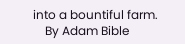into a bountiful farm.
    By Adam Bible